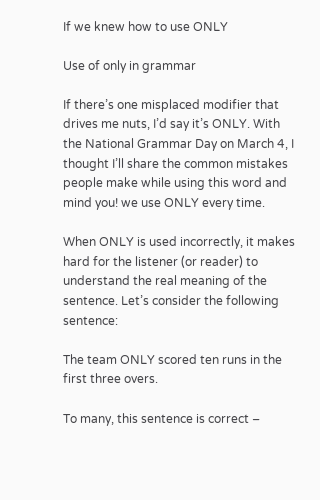If we knew how to use ONLY

Use of only in grammar

If there’s one misplaced modifier that drives me nuts, I’d say it’s ONLY. With the National Grammar Day on March 4, I thought I’ll share the common mistakes people make while using this word and mind you! we use ONLY every time.

When ONLY is used incorrectly, it makes hard for the listener (or reader) to understand the real meaning of the sentence. Let’s consider the following sentence:

The team ONLY scored ten runs in the first three overs.

To many, this sentence is correct –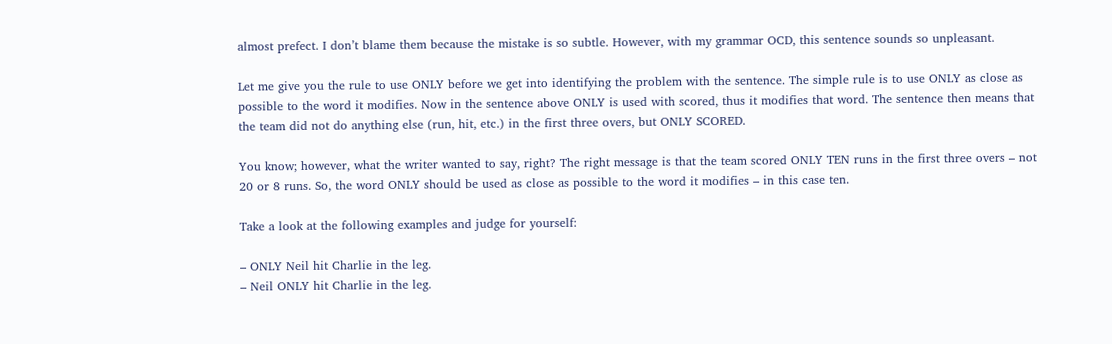almost prefect. I don’t blame them because the mistake is so subtle. However, with my grammar OCD, this sentence sounds so unpleasant.

Let me give you the rule to use ONLY before we get into identifying the problem with the sentence. The simple rule is to use ONLY as close as possible to the word it modifies. Now in the sentence above ONLY is used with scored, thus it modifies that word. The sentence then means that the team did not do anything else (run, hit, etc.) in the first three overs, but ONLY SCORED.

You know; however, what the writer wanted to say, right? The right message is that the team scored ONLY TEN runs in the first three overs – not 20 or 8 runs. So, the word ONLY should be used as close as possible to the word it modifies – in this case ten.

Take a look at the following examples and judge for yourself:

– ONLY Neil hit Charlie in the leg.
– Neil ONLY hit Charlie in the leg.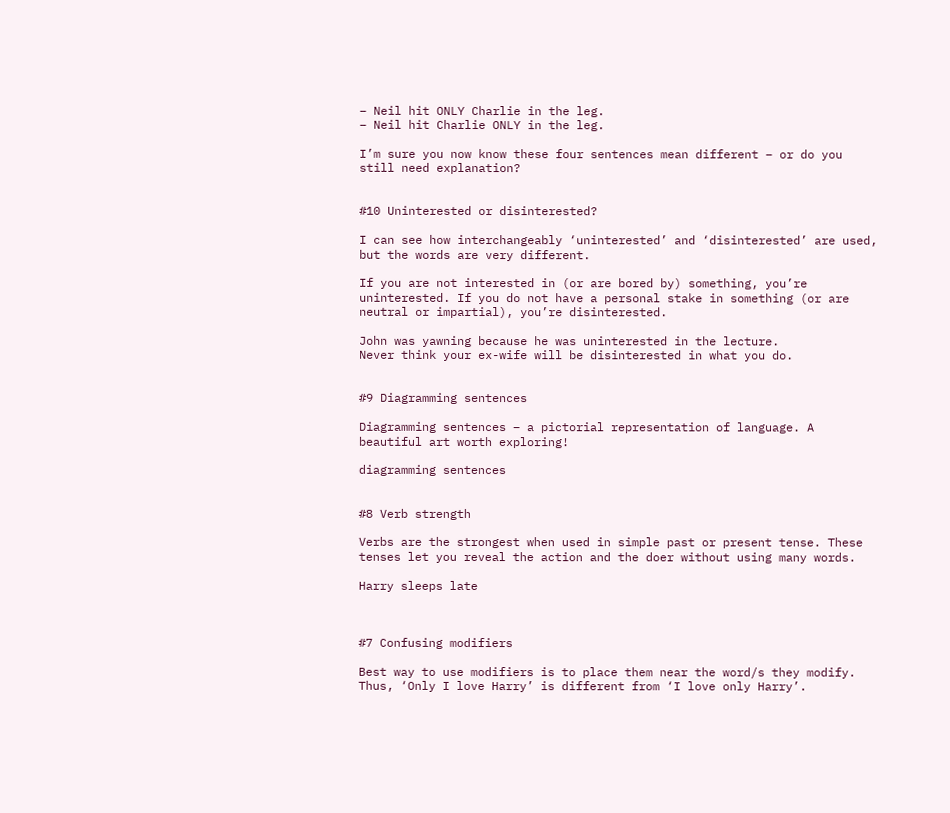– Neil hit ONLY Charlie in the leg.
– Neil hit Charlie ONLY in the leg.

I’m sure you now know these four sentences mean different – or do you still need explanation?


#10 Uninterested or disinterested?

I can see how interchangeably ‘uninterested’ and ‘disinterested’ are used, but the words are very different.

If you are not interested in (or are bored by) something, you’re uninterested. If you do not have a personal stake in something (or are neutral or impartial), you’re disinterested.

John was yawning because he was uninterested in the lecture.
Never think your ex-wife will be disinterested in what you do.


#9 Diagramming sentences

Diagramming sentences – a pictorial representation of language. A beautiful art worth exploring!

diagramming sentences


#8 Verb strength

Verbs are the strongest when used in simple past or present tense. These tenses let you reveal the action and the doer without using many words.

Harry sleeps late



#7 Confusing modifiers

Best way to use modifiers is to place them near the word/s they modify.
Thus, ‘Only I love Harry’ is different from ‘I love only Harry’.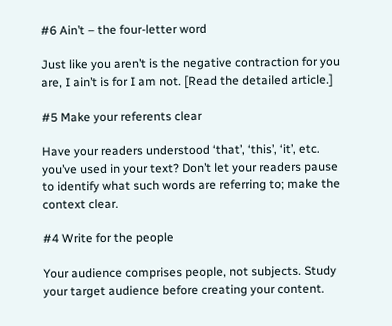#6 Ain’t – the four-letter word

Just like you aren’t is the negative contraction for you are, I ain’t is for I am not. [Read the detailed article.]

#5 Make your referents clear

Have your readers understood ‘that’, ‘this’, ‘it’, etc. you’ve used in your text? Don’t let your readers pause to identify what such words are referring to; make the context clear.

#4 Write for the people

Your audience comprises people, not subjects. Study your target audience before creating your content.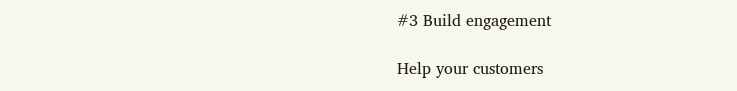#3 Build engagement

Help your customers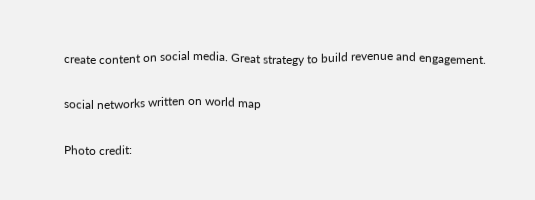create content on social media. Great strategy to build revenue and engagement.

social networks written on world map

Photo credit: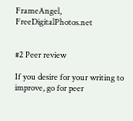FrameAngel, FreeDigitalPhotos.net


#2 Peer review

If you desire for your writing to improve, go for peer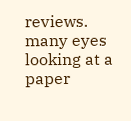reviews.
many eyes looking at a paper